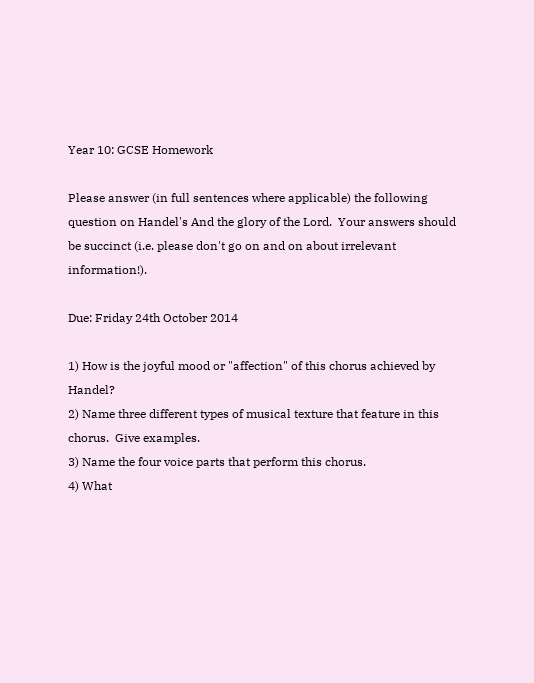Year 10: GCSE Homework

Please answer (in full sentences where applicable) the following question on Handel's And the glory of the Lord.  Your answers should be succinct (i.e. please don't go on and on about irrelevant information!).

Due: Friday 24th October 2014

1) How is the joyful mood or "affection" of this chorus achieved by Handel?
2) Name three different types of musical texture that feature in this chorus.  Give examples.
3) Name the four voice parts that perform this chorus.
4) What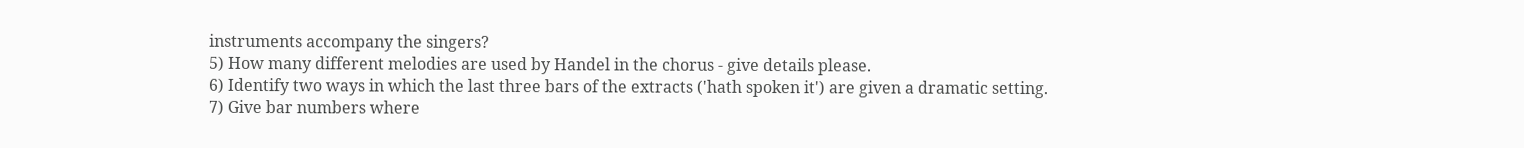instruments accompany the singers?
5) How many different melodies are used by Handel in the chorus - give details please.
6) Identify two ways in which the last three bars of the extracts ('hath spoken it') are given a dramatic setting.
7) Give bar numbers where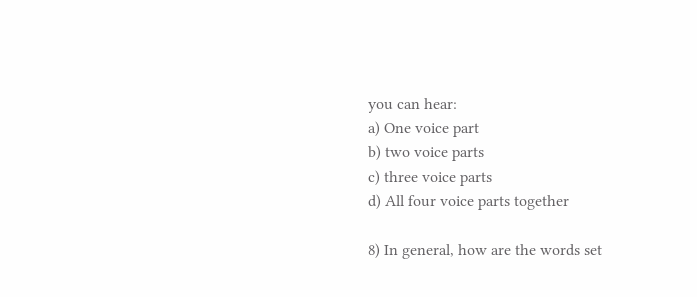you can hear:
a) One voice part
b) two voice parts
c) three voice parts
d) All four voice parts together

8) In general, how are the words set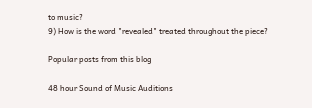to music?
9) How is the word "revealed" treated throughout the piece?

Popular posts from this blog

48 hour Sound of Music Auditions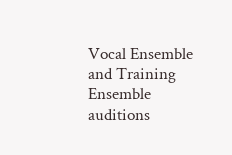Vocal Ensemble and Training Ensemble auditions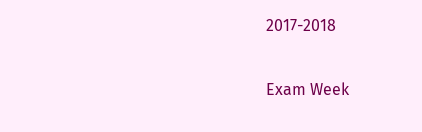2017-2018

Exam Week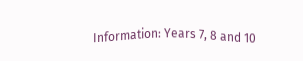Information: Years 7, 8 and 10